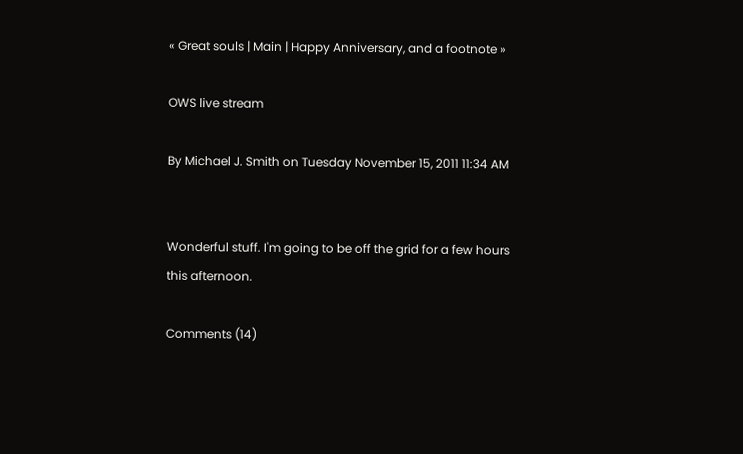« Great souls | Main | Happy Anniversary, and a footnote »

OWS live stream

By Michael J. Smith on Tuesday November 15, 2011 11:34 AM


Wonderful stuff. I'm going to be off the grid for a few hours this afternoon.

Comments (14)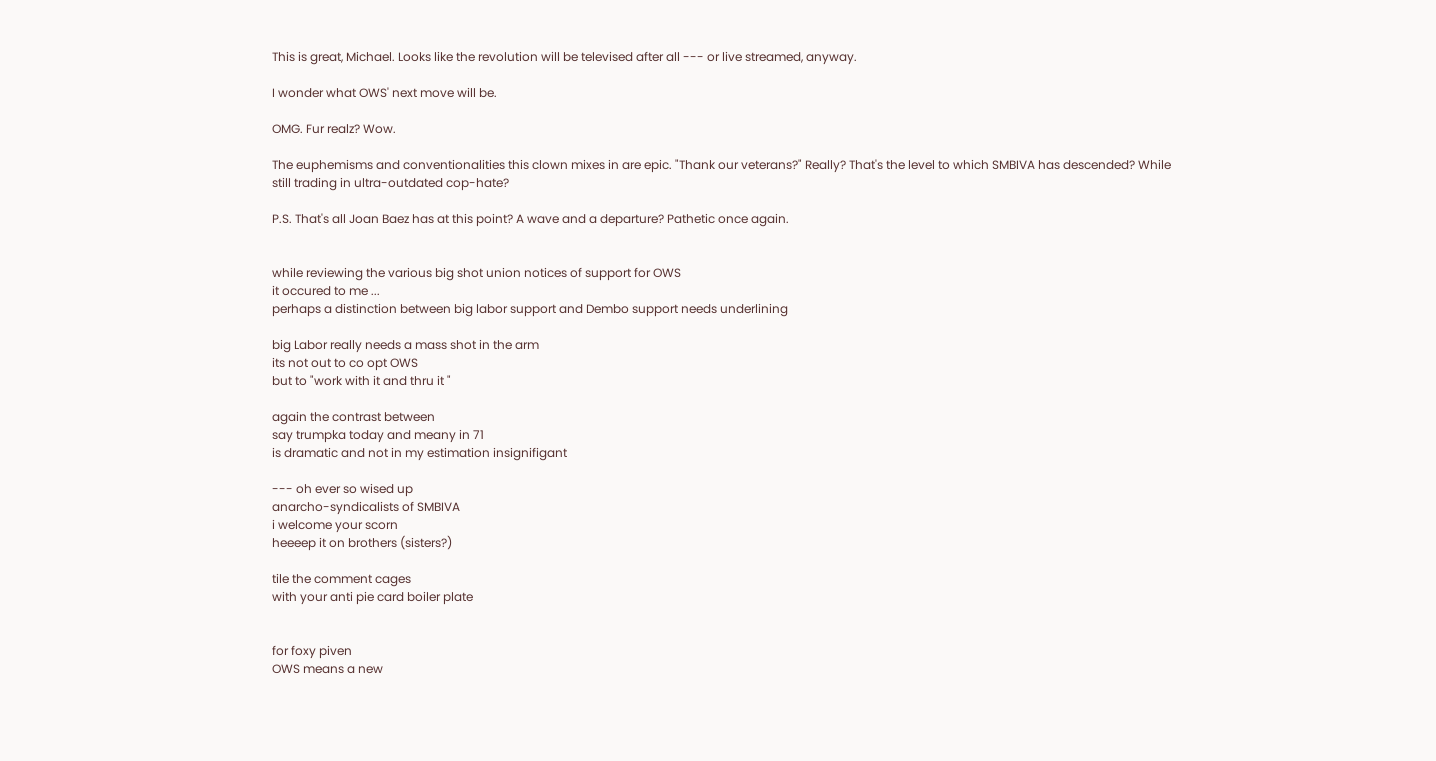This is great, Michael. Looks like the revolution will be televised after all --- or live streamed, anyway.

I wonder what OWS' next move will be.

OMG. Fur realz? Wow.

The euphemisms and conventionalities this clown mixes in are epic. "Thank our veterans?" Really? That's the level to which SMBIVA has descended? While still trading in ultra-outdated cop-hate?

P.S. That's all Joan Baez has at this point? A wave and a departure? Pathetic once again.


while reviewing the various big shot union notices of support for OWS
it occured to me ...
perhaps a distinction between big labor support and Dembo support needs underlining

big Labor really needs a mass shot in the arm
its not out to co opt OWS
but to "work with it and thru it "

again the contrast between
say trumpka today and meany in 71
is dramatic and not in my estimation insignifigant

--- oh ever so wised up
anarcho-syndicalists of SMBIVA
i welcome your scorn
heeeep it on brothers (sisters?)

tile the comment cages
with your anti pie card boiler plate


for foxy piven
OWS means a new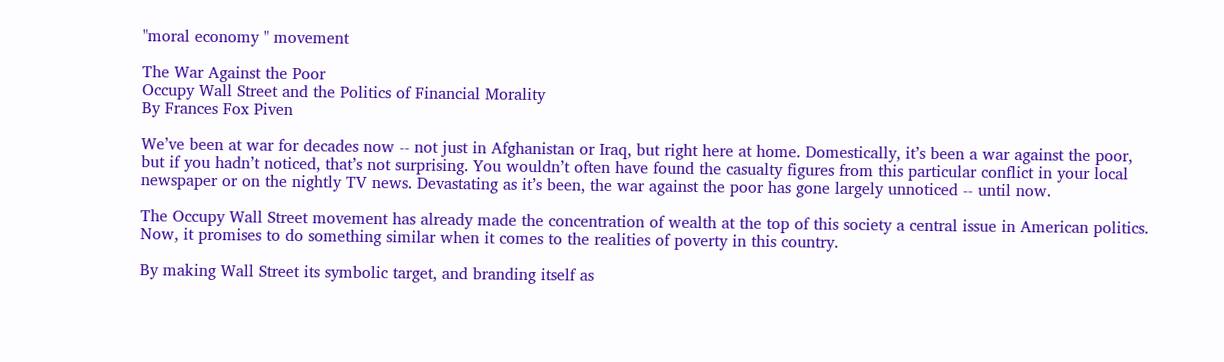"moral economy " movement

The War Against the Poor
Occupy Wall Street and the Politics of Financial Morality
By Frances Fox Piven

We’ve been at war for decades now -- not just in Afghanistan or Iraq, but right here at home. Domestically, it’s been a war against the poor, but if you hadn’t noticed, that’s not surprising. You wouldn’t often have found the casualty figures from this particular conflict in your local newspaper or on the nightly TV news. Devastating as it’s been, the war against the poor has gone largely unnoticed -- until now.

The Occupy Wall Street movement has already made the concentration of wealth at the top of this society a central issue in American politics. Now, it promises to do something similar when it comes to the realities of poverty in this country.

By making Wall Street its symbolic target, and branding itself as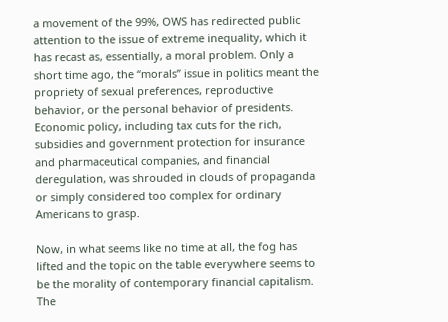a movement of the 99%, OWS has redirected public attention to the issue of extreme inequality, which it has recast as, essentially, a moral problem. Only a short time ago, the “morals” issue in politics meant the propriety of sexual preferences, reproductive behavior, or the personal behavior of presidents. Economic policy, including tax cuts for the rich, subsidies and government protection for insurance and pharmaceutical companies, and financial deregulation, was shrouded in clouds of propaganda or simply considered too complex for ordinary Americans to grasp.

Now, in what seems like no time at all, the fog has lifted and the topic on the table everywhere seems to be the morality of contemporary financial capitalism. The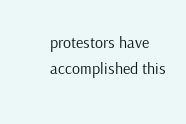protestors have accomplished this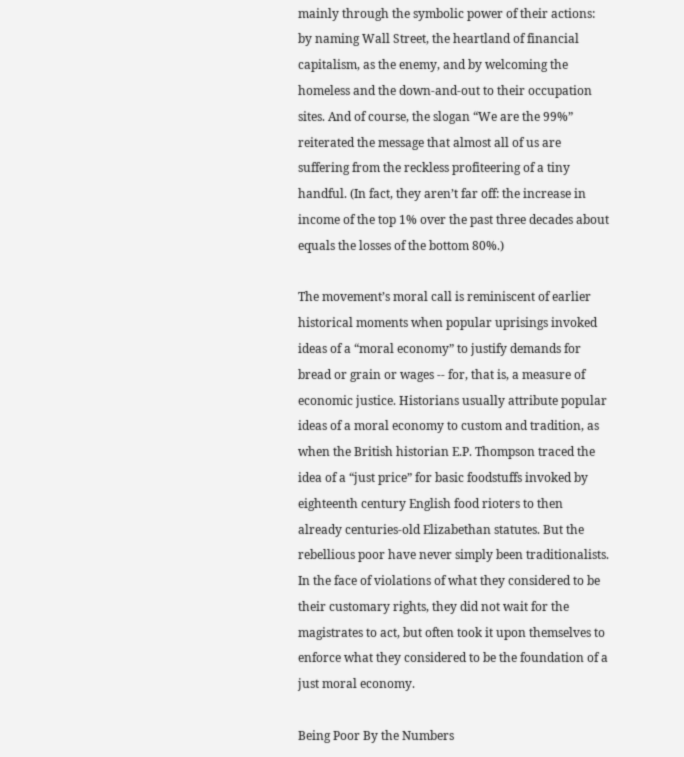mainly through the symbolic power of their actions: by naming Wall Street, the heartland of financial capitalism, as the enemy, and by welcoming the homeless and the down-and-out to their occupation sites. And of course, the slogan “We are the 99%” reiterated the message that almost all of us are suffering from the reckless profiteering of a tiny handful. (In fact, they aren’t far off: the increase in income of the top 1% over the past three decades about equals the losses of the bottom 80%.)

The movement’s moral call is reminiscent of earlier historical moments when popular uprisings invoked ideas of a “moral economy” to justify demands for bread or grain or wages -- for, that is, a measure of economic justice. Historians usually attribute popular ideas of a moral economy to custom and tradition, as when the British historian E.P. Thompson traced the idea of a “just price” for basic foodstuffs invoked by eighteenth century English food rioters to then already centuries-old Elizabethan statutes. But the rebellious poor have never simply been traditionalists. In the face of violations of what they considered to be their customary rights, they did not wait for the magistrates to act, but often took it upon themselves to enforce what they considered to be the foundation of a just moral economy.

Being Poor By the Numbers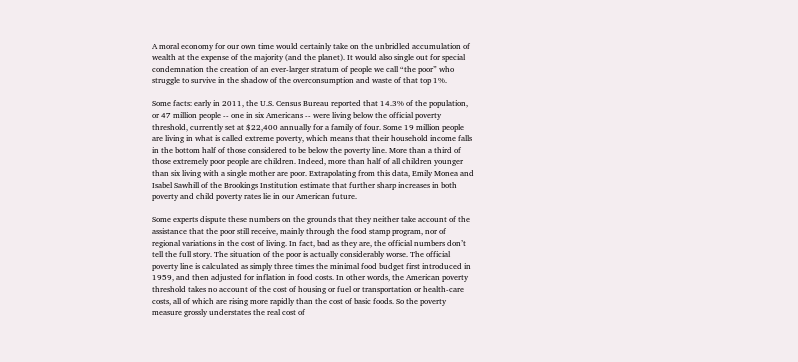A moral economy for our own time would certainly take on the unbridled accumulation of wealth at the expense of the majority (and the planet). It would also single out for special condemnation the creation of an ever-larger stratum of people we call “the poor” who struggle to survive in the shadow of the overconsumption and waste of that top 1%.

Some facts: early in 2011, the U.S. Census Bureau reported that 14.3% of the population, or 47 million people -- one in six Americans -- were living below the official poverty threshold, currently set at $22,400 annually for a family of four. Some 19 million people are living in what is called extreme poverty, which means that their household income falls in the bottom half of those considered to be below the poverty line. More than a third of those extremely poor people are children. Indeed, more than half of all children younger than six living with a single mother are poor. Extrapolating from this data, Emily Monea and Isabel Sawhill of the Brookings Institution estimate that further sharp increases in both poverty and child poverty rates lie in our American future.

Some experts dispute these numbers on the grounds that they neither take account of the assistance that the poor still receive, mainly through the food stamp program, nor of regional variations in the cost of living. In fact, bad as they are, the official numbers don’t tell the full story. The situation of the poor is actually considerably worse. The official poverty line is calculated as simply three times the minimal food budget first introduced in 1959, and then adjusted for inflation in food costs. In other words, the American poverty threshold takes no account of the cost of housing or fuel or transportation or health-care costs, all of which are rising more rapidly than the cost of basic foods. So the poverty measure grossly understates the real cost of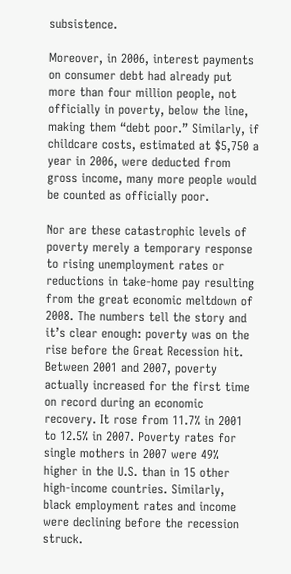subsistence.

Moreover, in 2006, interest payments on consumer debt had already put more than four million people, not officially in poverty, below the line, making them “debt poor.” Similarly, if childcare costs, estimated at $5,750 a year in 2006, were deducted from gross income, many more people would be counted as officially poor.

Nor are these catastrophic levels of poverty merely a temporary response to rising unemployment rates or reductions in take-home pay resulting from the great economic meltdown of 2008. The numbers tell the story and it’s clear enough: poverty was on the rise before the Great Recession hit. Between 2001 and 2007, poverty actually increased for the first time on record during an economic recovery. It rose from 11.7% in 2001 to 12.5% in 2007. Poverty rates for single mothers in 2007 were 49% higher in the U.S. than in 15 other high-income countries. Similarly, black employment rates and income were declining before the recession struck.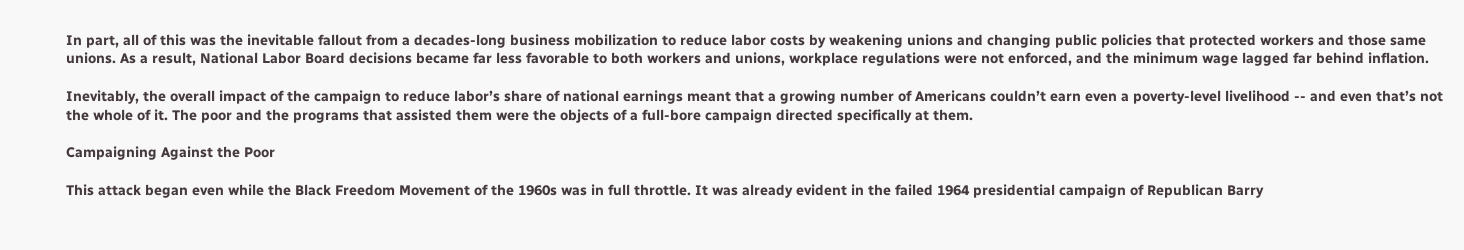In part, all of this was the inevitable fallout from a decades-long business mobilization to reduce labor costs by weakening unions and changing public policies that protected workers and those same unions. As a result, National Labor Board decisions became far less favorable to both workers and unions, workplace regulations were not enforced, and the minimum wage lagged far behind inflation.

Inevitably, the overall impact of the campaign to reduce labor’s share of national earnings meant that a growing number of Americans couldn’t earn even a poverty-level livelihood -- and even that’s not the whole of it. The poor and the programs that assisted them were the objects of a full-bore campaign directed specifically at them.

Campaigning Against the Poor

This attack began even while the Black Freedom Movement of the 1960s was in full throttle. It was already evident in the failed 1964 presidential campaign of Republican Barry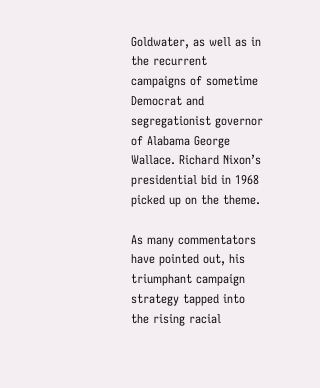Goldwater, as well as in the recurrent campaigns of sometime Democrat and segregationist governor of Alabama George Wallace. Richard Nixon’s presidential bid in 1968 picked up on the theme.

As many commentators have pointed out, his triumphant campaign strategy tapped into the rising racial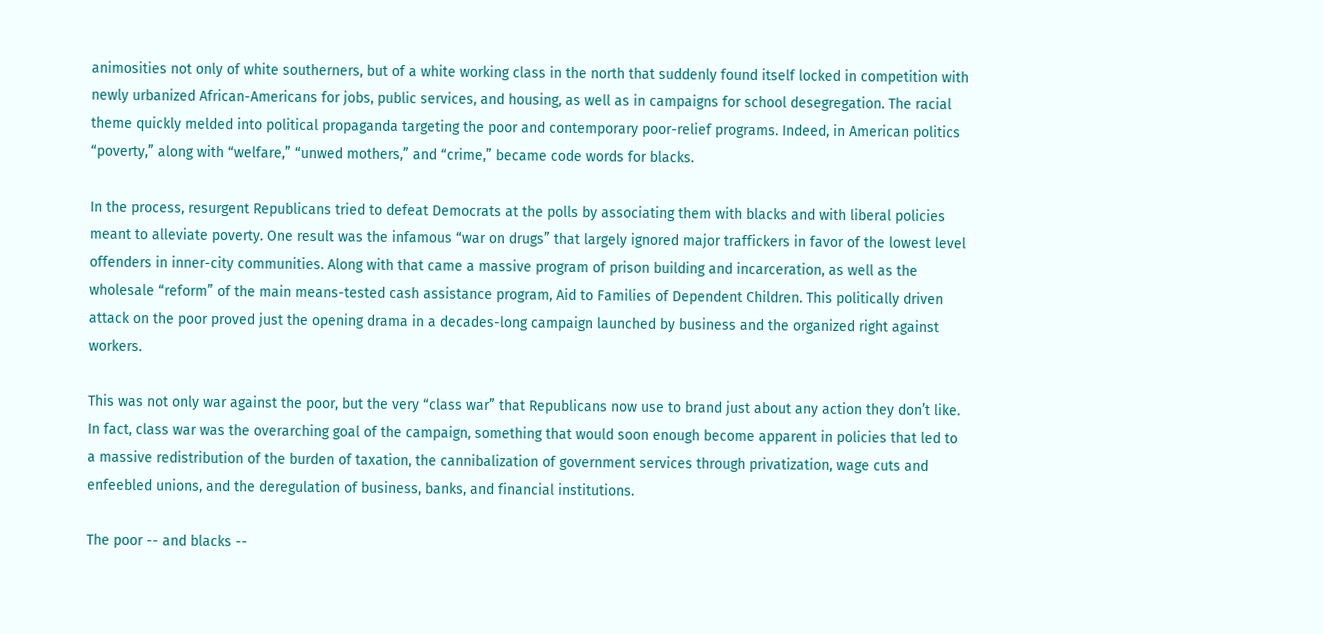animosities not only of white southerners, but of a white working class in the north that suddenly found itself locked in competition with newly urbanized African-Americans for jobs, public services, and housing, as well as in campaigns for school desegregation. The racial theme quickly melded into political propaganda targeting the poor and contemporary poor-relief programs. Indeed, in American politics “poverty,” along with “welfare,” “unwed mothers,” and “crime,” became code words for blacks.

In the process, resurgent Republicans tried to defeat Democrats at the polls by associating them with blacks and with liberal policies meant to alleviate poverty. One result was the infamous “war on drugs” that largely ignored major traffickers in favor of the lowest level offenders in inner-city communities. Along with that came a massive program of prison building and incarceration, as well as the wholesale “reform” of the main means-tested cash assistance program, Aid to Families of Dependent Children. This politically driven attack on the poor proved just the opening drama in a decades-long campaign launched by business and the organized right against workers.

This was not only war against the poor, but the very “class war” that Republicans now use to brand just about any action they don’t like. In fact, class war was the overarching goal of the campaign, something that would soon enough become apparent in policies that led to a massive redistribution of the burden of taxation, the cannibalization of government services through privatization, wage cuts and enfeebled unions, and the deregulation of business, banks, and financial institutions.

The poor -- and blacks --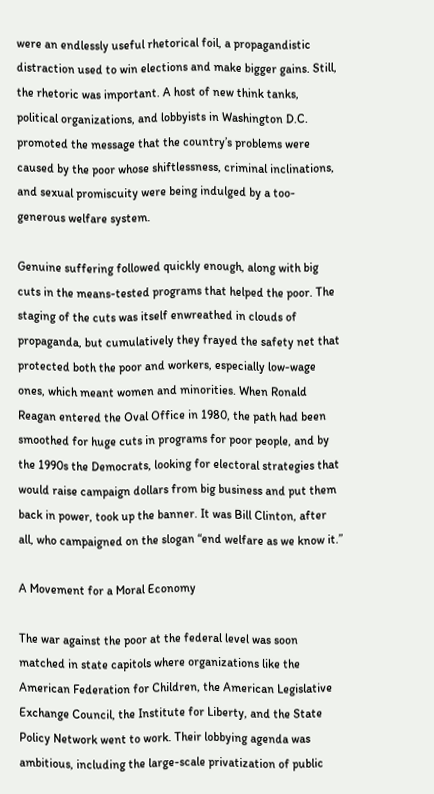were an endlessly useful rhetorical foil, a propagandistic distraction used to win elections and make bigger gains. Still, the rhetoric was important. A host of new think tanks, political organizations, and lobbyists in Washington D.C. promoted the message that the country’s problems were caused by the poor whose shiftlessness, criminal inclinations, and sexual promiscuity were being indulged by a too-generous welfare system.

Genuine suffering followed quickly enough, along with big cuts in the means-tested programs that helped the poor. The staging of the cuts was itself enwreathed in clouds of propaganda, but cumulatively they frayed the safety net that protected both the poor and workers, especially low-wage ones, which meant women and minorities. When Ronald Reagan entered the Oval Office in 1980, the path had been smoothed for huge cuts in programs for poor people, and by the 1990s the Democrats, looking for electoral strategies that would raise campaign dollars from big business and put them back in power, took up the banner. It was Bill Clinton, after all, who campaigned on the slogan “end welfare as we know it.”

A Movement for a Moral Economy

The war against the poor at the federal level was soon matched in state capitols where organizations like the American Federation for Children, the American Legislative Exchange Council, the Institute for Liberty, and the State Policy Network went to work. Their lobbying agenda was ambitious, including the large-scale privatization of public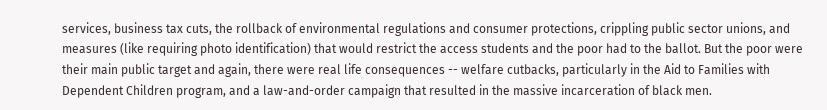services, business tax cuts, the rollback of environmental regulations and consumer protections, crippling public sector unions, and measures (like requiring photo identification) that would restrict the access students and the poor had to the ballot. But the poor were their main public target and again, there were real life consequences -- welfare cutbacks, particularly in the Aid to Families with Dependent Children program, and a law-and-order campaign that resulted in the massive incarceration of black men.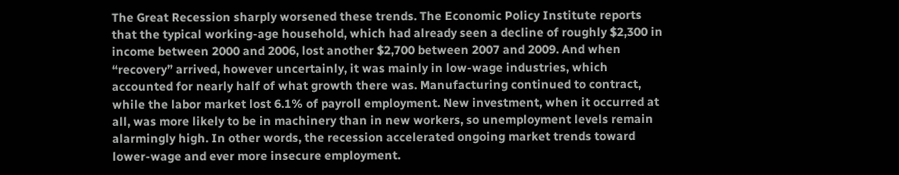The Great Recession sharply worsened these trends. The Economic Policy Institute reports that the typical working-age household, which had already seen a decline of roughly $2,300 in income between 2000 and 2006, lost another $2,700 between 2007 and 2009. And when “recovery” arrived, however uncertainly, it was mainly in low-wage industries, which accounted for nearly half of what growth there was. Manufacturing continued to contract, while the labor market lost 6.1% of payroll employment. New investment, when it occurred at all, was more likely to be in machinery than in new workers, so unemployment levels remain alarmingly high. In other words, the recession accelerated ongoing market trends toward lower-wage and ever more insecure employment.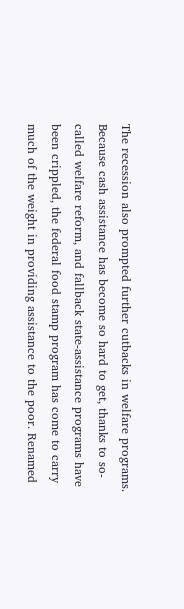The recession also prompted further cutbacks in welfare programs. Because cash assistance has become so hard to get, thanks to so-called welfare reform, and fallback state-assistance programs have been crippled, the federal food stamp program has come to carry much of the weight in providing assistance to the poor. Renamed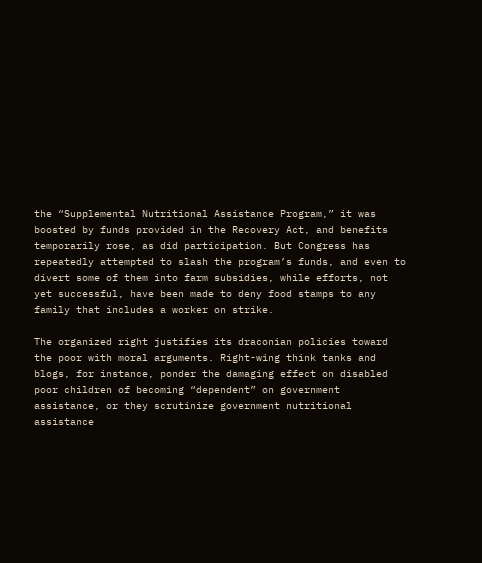the “Supplemental Nutritional Assistance Program,” it was boosted by funds provided in the Recovery Act, and benefits temporarily rose, as did participation. But Congress has repeatedly attempted to slash the program’s funds, and even to divert some of them into farm subsidies, while efforts, not yet successful, have been made to deny food stamps to any family that includes a worker on strike.

The organized right justifies its draconian policies toward the poor with moral arguments. Right-wing think tanks and blogs, for instance, ponder the damaging effect on disabled poor children of becoming “dependent” on government assistance, or they scrutinize government nutritional assistance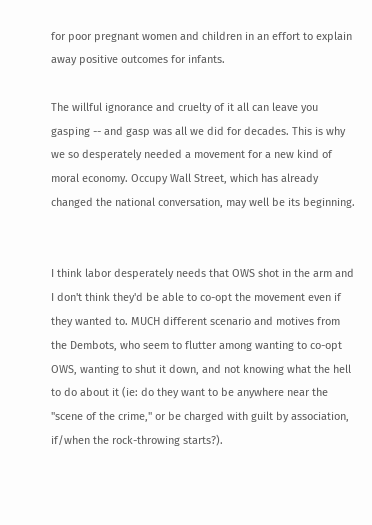for poor pregnant women and children in an effort to explain away positive outcomes for infants.

The willful ignorance and cruelty of it all can leave you gasping -- and gasp was all we did for decades. This is why we so desperately needed a movement for a new kind of moral economy. Occupy Wall Street, which has already changed the national conversation, may well be its beginning.


I think labor desperately needs that OWS shot in the arm and I don't think they'd be able to co-opt the movement even if they wanted to. MUCH different scenario and motives from the Dembots, who seem to flutter among wanting to co-opt OWS, wanting to shut it down, and not knowing what the hell to do about it (ie: do they want to be anywhere near the "scene of the crime," or be charged with guilt by association, if/when the rock-throwing starts?).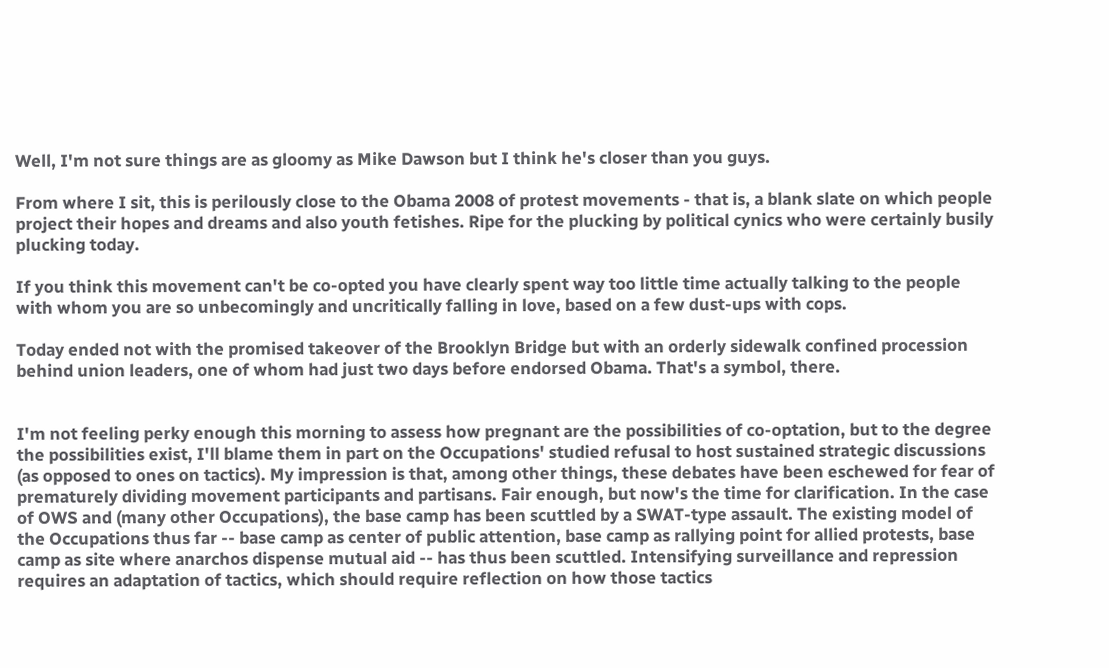Well, I'm not sure things are as gloomy as Mike Dawson but I think he's closer than you guys.

From where I sit, this is perilously close to the Obama 2008 of protest movements - that is, a blank slate on which people project their hopes and dreams and also youth fetishes. Ripe for the plucking by political cynics who were certainly busily plucking today.

If you think this movement can't be co-opted you have clearly spent way too little time actually talking to the people with whom you are so unbecomingly and uncritically falling in love, based on a few dust-ups with cops.

Today ended not with the promised takeover of the Brooklyn Bridge but with an orderly sidewalk confined procession behind union leaders, one of whom had just two days before endorsed Obama. That's a symbol, there.


I'm not feeling perky enough this morning to assess how pregnant are the possibilities of co-optation, but to the degree the possibilities exist, I'll blame them in part on the Occupations' studied refusal to host sustained strategic discussions (as opposed to ones on tactics). My impression is that, among other things, these debates have been eschewed for fear of prematurely dividing movement participants and partisans. Fair enough, but now's the time for clarification. In the case of OWS and (many other Occupations), the base camp has been scuttled by a SWAT-type assault. The existing model of the Occupations thus far -- base camp as center of public attention, base camp as rallying point for allied protests, base camp as site where anarchos dispense mutual aid -- has thus been scuttled. Intensifying surveillance and repression requires an adaptation of tactics, which should require reflection on how those tactics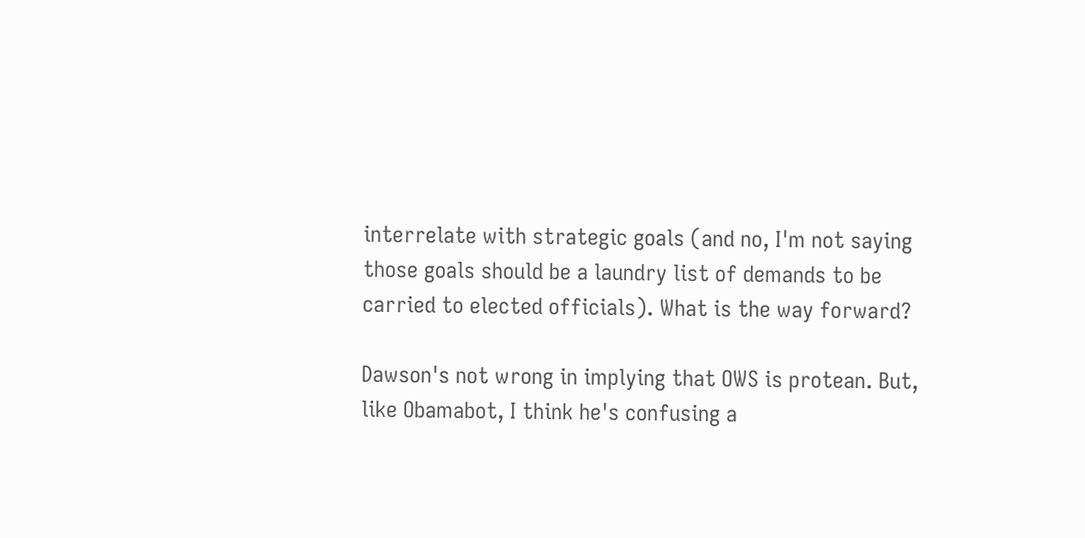interrelate with strategic goals (and no, I'm not saying those goals should be a laundry list of demands to be carried to elected officials). What is the way forward?

Dawson's not wrong in implying that OWS is protean. But, like Obamabot, I think he's confusing a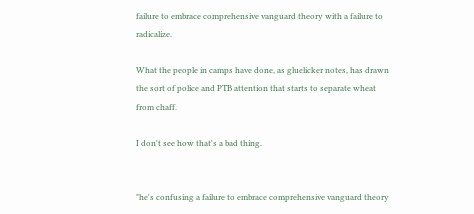failure to embrace comprehensive vanguard theory with a failure to radicalize.

What the people in camps have done, as gluelicker notes, has drawn the sort of police and PTB attention that starts to separate wheat from chaff.

I don't see how that's a bad thing.


"he's confusing a failure to embrace comprehensive vanguard theory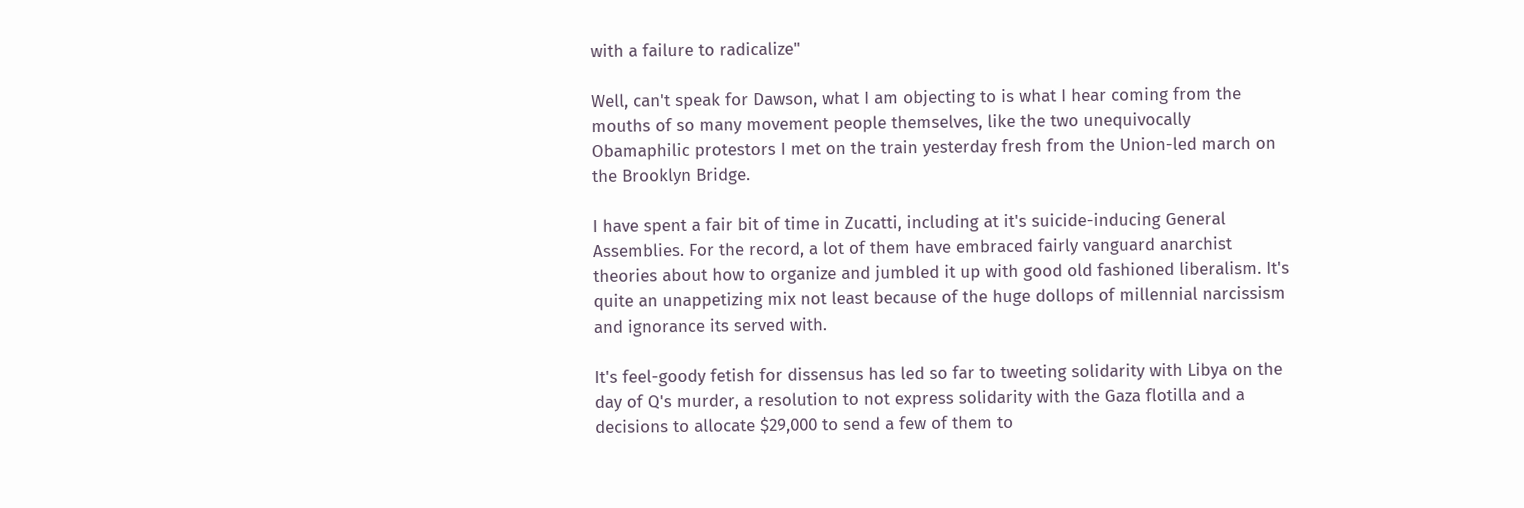with a failure to radicalize"

Well, can't speak for Dawson, what I am objecting to is what I hear coming from the mouths of so many movement people themselves, like the two unequivocally Obamaphilic protestors I met on the train yesterday fresh from the Union-led march on the Brooklyn Bridge.

I have spent a fair bit of time in Zucatti, including at it's suicide-inducing General Assemblies. For the record, a lot of them have embraced fairly vanguard anarchist theories about how to organize and jumbled it up with good old fashioned liberalism. It's quite an unappetizing mix not least because of the huge dollops of millennial narcissism and ignorance its served with.

It's feel-goody fetish for dissensus has led so far to tweeting solidarity with Libya on the day of Q's murder, a resolution to not express solidarity with the Gaza flotilla and a decisions to allocate $29,000 to send a few of them to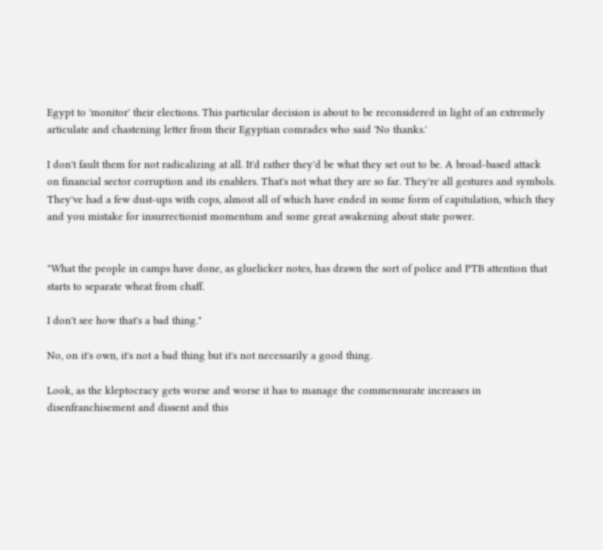Egypt to 'monitor' their elections. This particular decision is about to be reconsidered in light of an extremely articulate and chastening letter from their Egyptian comrades who said 'No thanks.'

I don't fault them for not radicalizing at all. It'd rather they'd be what they set out to be. A broad-based attack on financial sector corruption and its enablers. That's not what they are so far. They're all gestures and symbols. They've had a few dust-ups with cops, almost all of which have ended in some form of capitulation, which they and you mistake for insurrectionist momentum and some great awakening about state power.


"What the people in camps have done, as gluelicker notes, has drawn the sort of police and PTB attention that starts to separate wheat from chaff.

I don't see how that's a bad thing."

No, on it's own, it's not a bad thing but it's not necessarily a good thing.

Look, as the kleptocracy gets worse and worse it has to manage the commensurate increases in disenfranchisement and dissent and this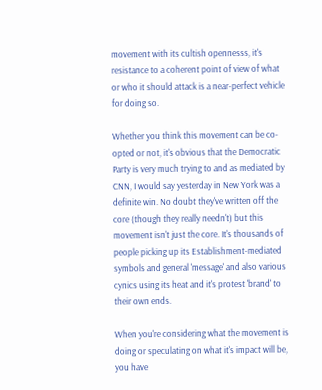movement with its cultish opennesss, it's resistance to a coherent point of view of what or who it should attack is a near-perfect vehicle for doing so.

Whether you think this movement can be co-opted or not, it's obvious that the Democratic Party is very much trying to and as mediated by CNN, I would say yesterday in New York was a definite win. No doubt they've written off the core (though they really needn't) but this movement isn't just the core. It's thousands of people picking up its Establishment-mediated symbols and general 'message' and also various cynics using its heat and it's protest 'brand' to their own ends.

When you're considering what the movement is doing or speculating on what it's impact will be, you have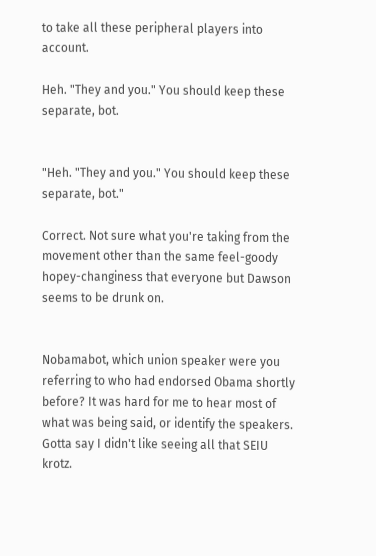to take all these peripheral players into account.

Heh. "They and you." You should keep these separate, bot.


"Heh. "They and you." You should keep these separate, bot."

Correct. Not sure what you're taking from the movement other than the same feel-goody hopey-changiness that everyone but Dawson seems to be drunk on.


Nobamabot, which union speaker were you referring to who had endorsed Obama shortly before? It was hard for me to hear most of what was being said, or identify the speakers. Gotta say I didn't like seeing all that SEIU krotz.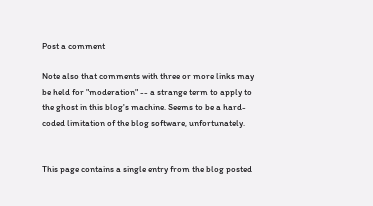Post a comment

Note also that comments with three or more links may be held for "moderation" -- a strange term to apply to the ghost in this blog's machine. Seems to be a hard-coded limitation of the blog software, unfortunately.


This page contains a single entry from the blog posted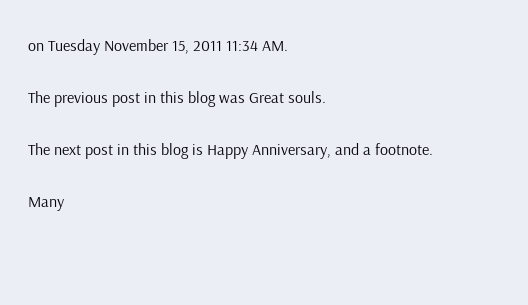on Tuesday November 15, 2011 11:34 AM.

The previous post in this blog was Great souls.

The next post in this blog is Happy Anniversary, and a footnote.

Many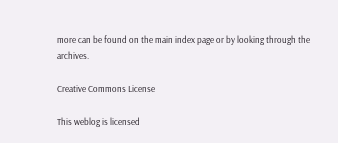more can be found on the main index page or by looking through the archives.

Creative Commons License

This weblog is licensed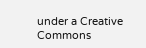under a Creative Commons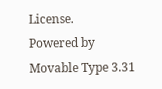License.
Powered by
Movable Type 3.31